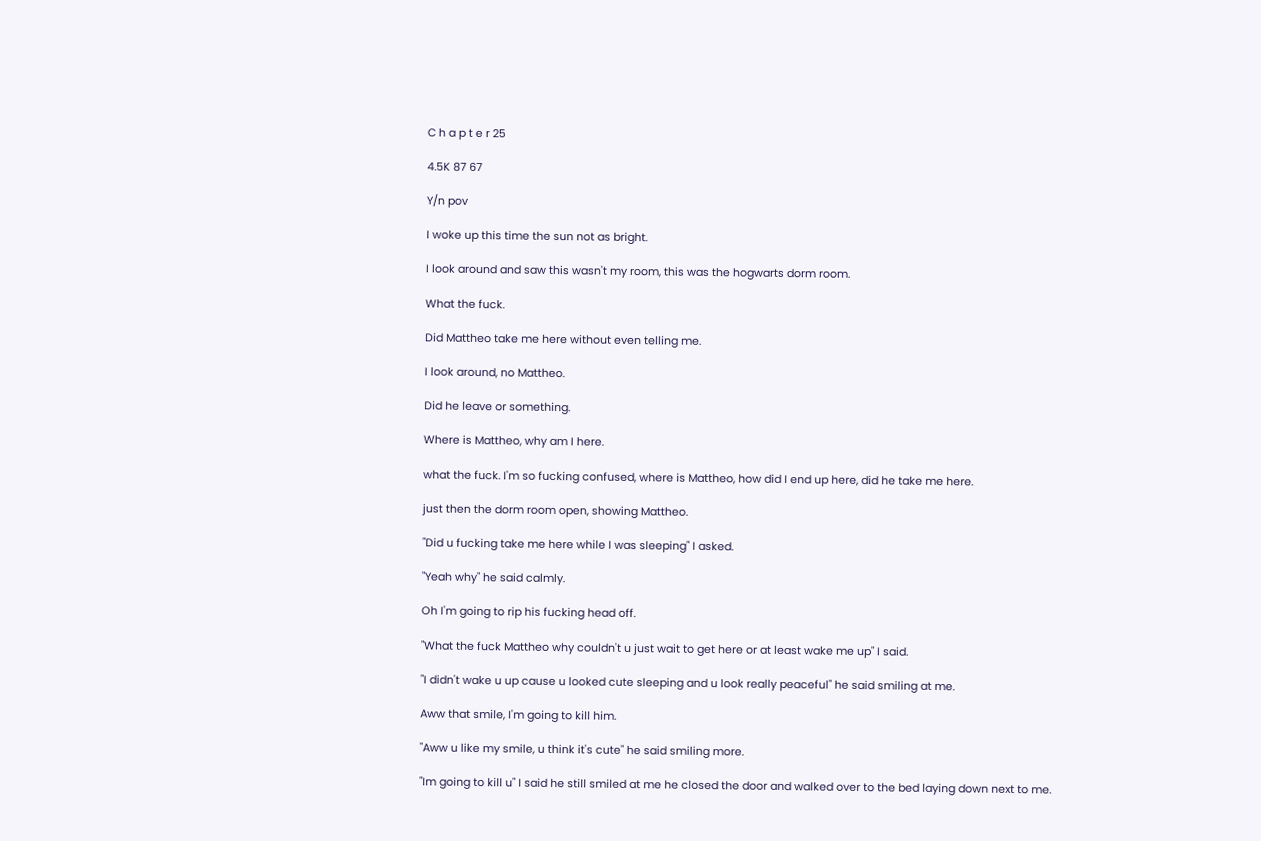C h a p t e r 25

4.5K 87 67

Y/n pov

I woke up this time the sun not as bright.

I look around and saw this wasn't my room, this was the hogwarts dorm room.

What the fuck.

Did Mattheo take me here without even telling me.

I look around, no Mattheo.

Did he leave or something.

Where is Mattheo, why am I here.

what the fuck. I'm so fucking confused, where is Mattheo, how did I end up here, did he take me here.

just then the dorm room open, showing Mattheo.

"Did u fucking take me here while I was sleeping" I asked.

"Yeah why" he said calmly.

Oh I'm going to rip his fucking head off.

"What the fuck Mattheo why couldn't u just wait to get here or at least wake me up" I said.

"I didn't wake u up cause u looked cute sleeping and u look really peaceful" he said smiling at me.

Aww that smile, I'm going to kill him.

"Aww u like my smile, u think it's cute" he said smiling more.

"Im going to kill u" I said he still smiled at me he closed the door and walked over to the bed laying down next to me.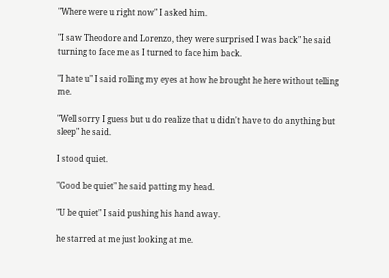"Where were u right now" I asked him.

"I saw Theodore and Lorenzo, they were surprised I was back" he said turning to face me as I turned to face him back.

"I hate u" I said rolling my eyes at how he brought he here without telling me.

"Well sorry I guess but u do realize that u didn't have to do anything but sleep" he said.

I stood quiet.

"Good be quiet" he said patting my head.

"U be quiet" I said pushing his hand away.

he starred at me just looking at me.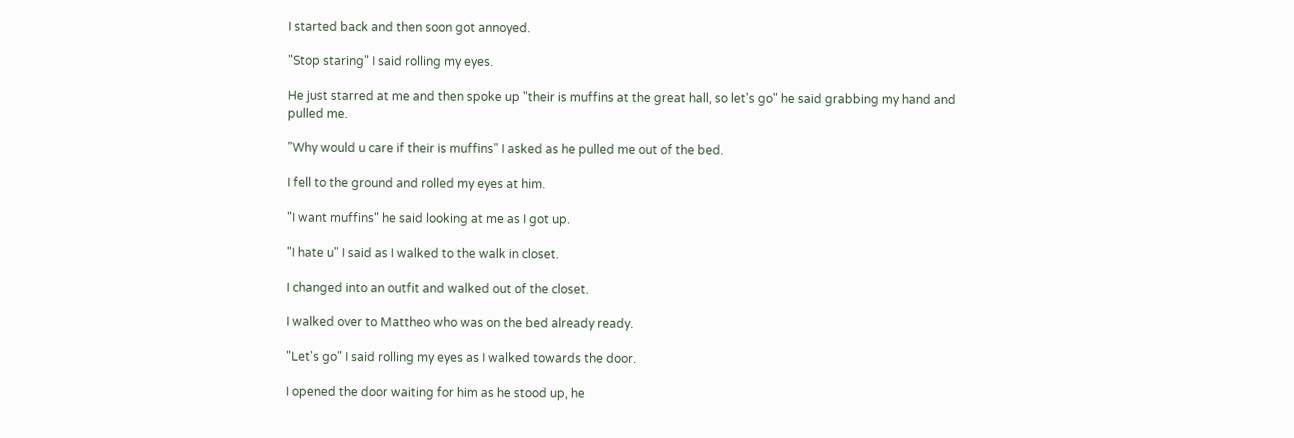I started back and then soon got annoyed.

"Stop staring" I said rolling my eyes.

He just starred at me and then spoke up "their is muffins at the great hall, so let's go" he said grabbing my hand and pulled me.

"Why would u care if their is muffins" I asked as he pulled me out of the bed.

I fell to the ground and rolled my eyes at him.

"I want muffins" he said looking at me as I got up.

"I hate u" I said as I walked to the walk in closet.

I changed into an outfit and walked out of the closet.

I walked over to Mattheo who was on the bed already ready.

"Let's go" I said rolling my eyes as I walked towards the door.

I opened the door waiting for him as he stood up, he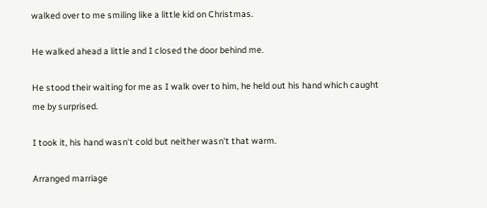walked over to me smiling like a little kid on Christmas.

He walked ahead a little and I closed the door behind me.

He stood their waiting for me as I walk over to him, he held out his hand which caught me by surprised.

I took it, his hand wasn't cold but neither wasn't that warm.

Arranged marriage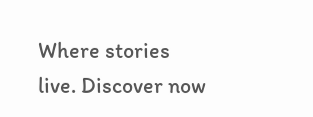Where stories live. Discover now